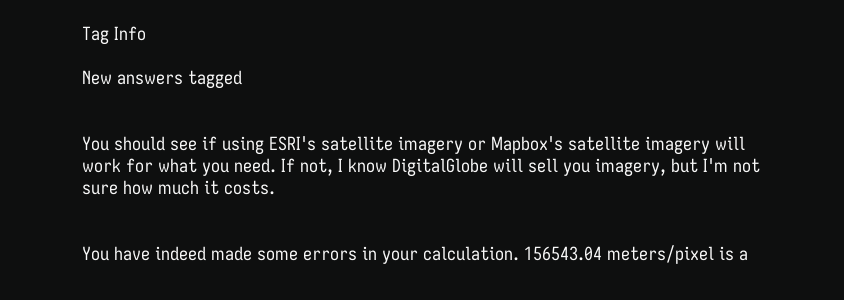Tag Info

New answers tagged


You should see if using ESRI's satellite imagery or Mapbox's satellite imagery will work for what you need. If not, I know DigitalGlobe will sell you imagery, but I'm not sure how much it costs.


You have indeed made some errors in your calculation. 156543.04 meters/pixel is a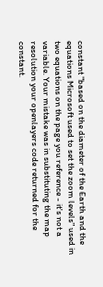constant "based on the diameter of the Earth and the equations Microsoft used to set the zoom levels" used in two equations on the page you reference - it's not a variable. Your mistake was in substituting the map resolution your openlayers code returned for the constant.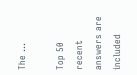The ...

Top 50 recent answers are included